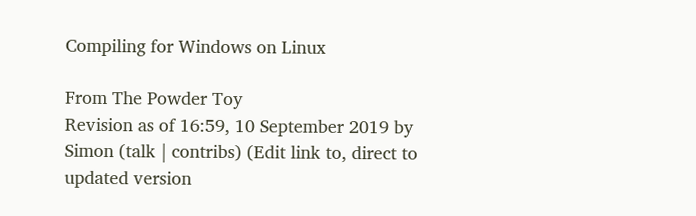Compiling for Windows on Linux

From The Powder Toy
Revision as of 16:59, 10 September 2019 by Simon (talk | contribs) (Edit link to, direct to updated version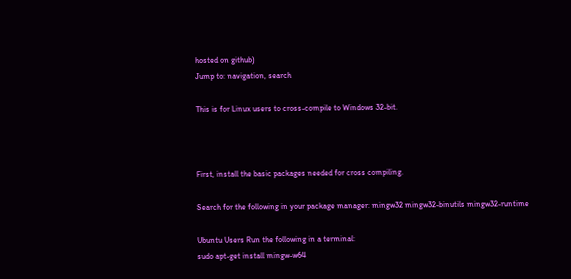hosted on github)
Jump to: navigation, search

This is for Linux users to cross-compile to Windows 32-bit.



First, install the basic packages needed for cross compiling.

Search for the following in your package manager: mingw32 mingw32-binutils mingw32-runtime

Ubuntu Users Run the following in a terminal:
sudo apt-get install mingw-w64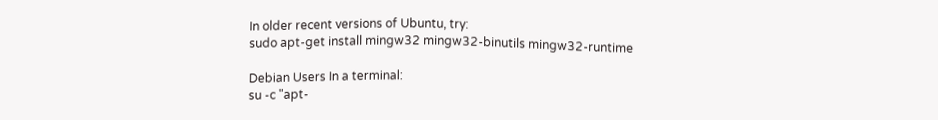In older recent versions of Ubuntu, try:
sudo apt-get install mingw32 mingw32-binutils mingw32-runtime

Debian Users In a terminal:
su -c "apt-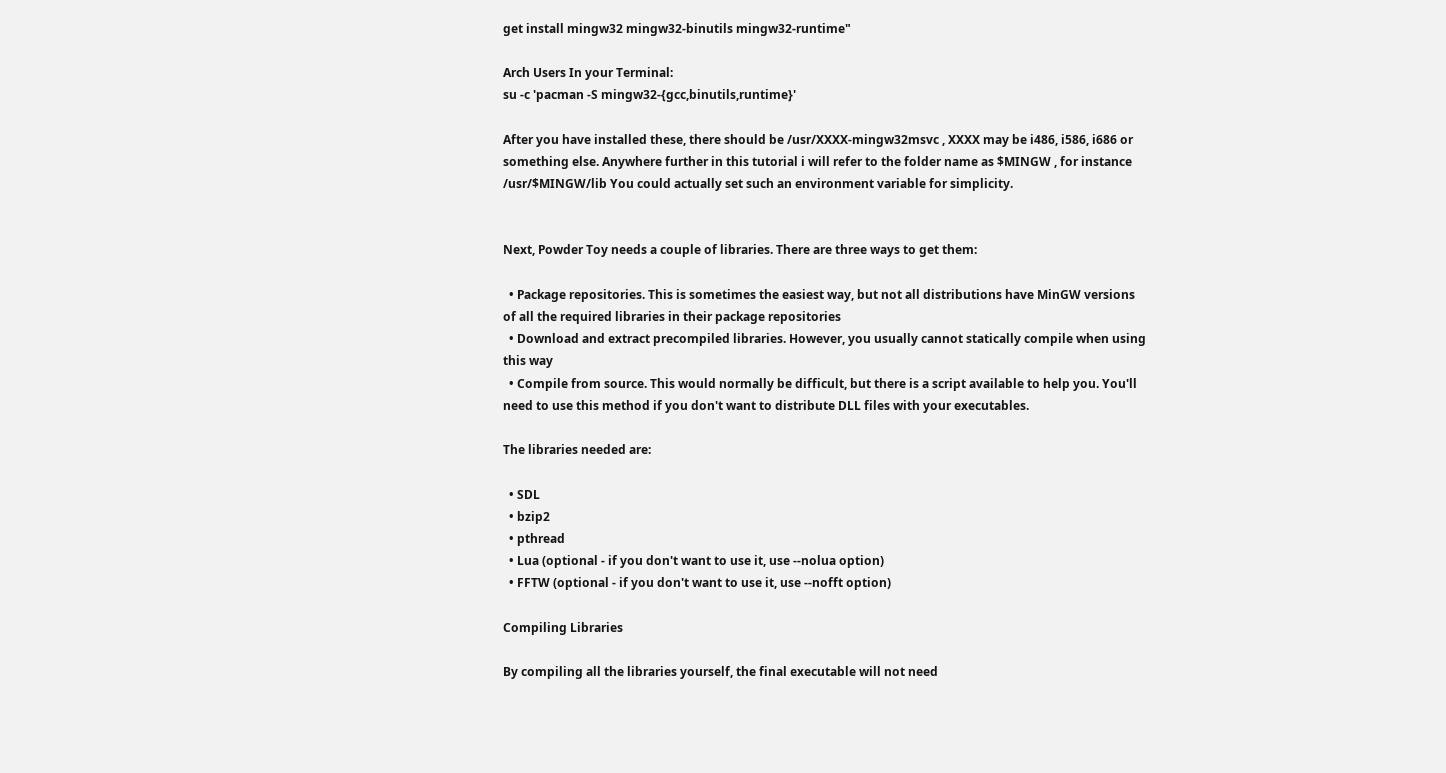get install mingw32 mingw32-binutils mingw32-runtime"

Arch Users In your Terminal:
su -c 'pacman -S mingw32-{gcc,binutils,runtime}'

After you have installed these, there should be /usr/XXXX-mingw32msvc , XXXX may be i486, i586, i686 or something else. Anywhere further in this tutorial i will refer to the folder name as $MINGW , for instance /usr/$MINGW/lib You could actually set such an environment variable for simplicity.


Next, Powder Toy needs a couple of libraries. There are three ways to get them:

  • Package repositories. This is sometimes the easiest way, but not all distributions have MinGW versions of all the required libraries in their package repositories
  • Download and extract precompiled libraries. However, you usually cannot statically compile when using this way
  • Compile from source. This would normally be difficult, but there is a script available to help you. You'll need to use this method if you don't want to distribute DLL files with your executables.

The libraries needed are:

  • SDL
  • bzip2
  • pthread
  • Lua (optional - if you don't want to use it, use --nolua option)
  • FFTW (optional - if you don't want to use it, use --nofft option)

Compiling Libraries

By compiling all the libraries yourself, the final executable will not need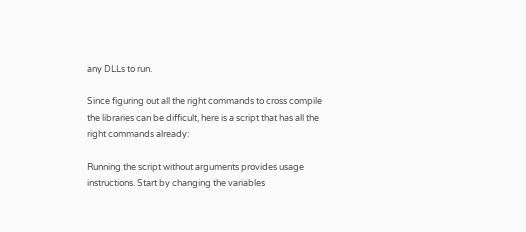any DLLs to run.

Since figuring out all the right commands to cross compile the libraries can be difficult, here is a script that has all the right commands already:

Running the script without arguments provides usage instructions. Start by changing the variables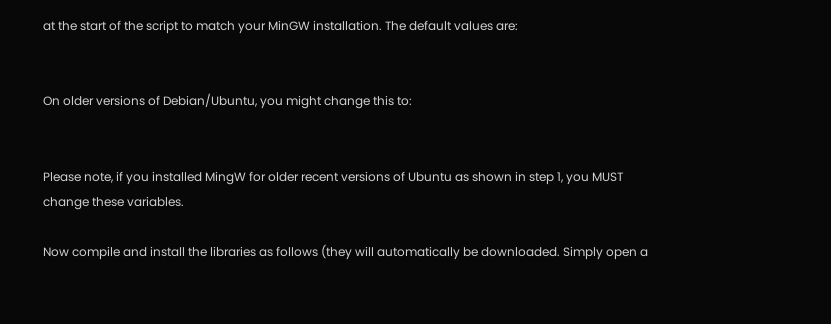at the start of the script to match your MinGW installation. The default values are:


On older versions of Debian/Ubuntu, you might change this to:


Please note, if you installed MingW for older recent versions of Ubuntu as shown in step 1, you MUST change these variables.

Now compile and install the libraries as follows (they will automatically be downloaded. Simply open a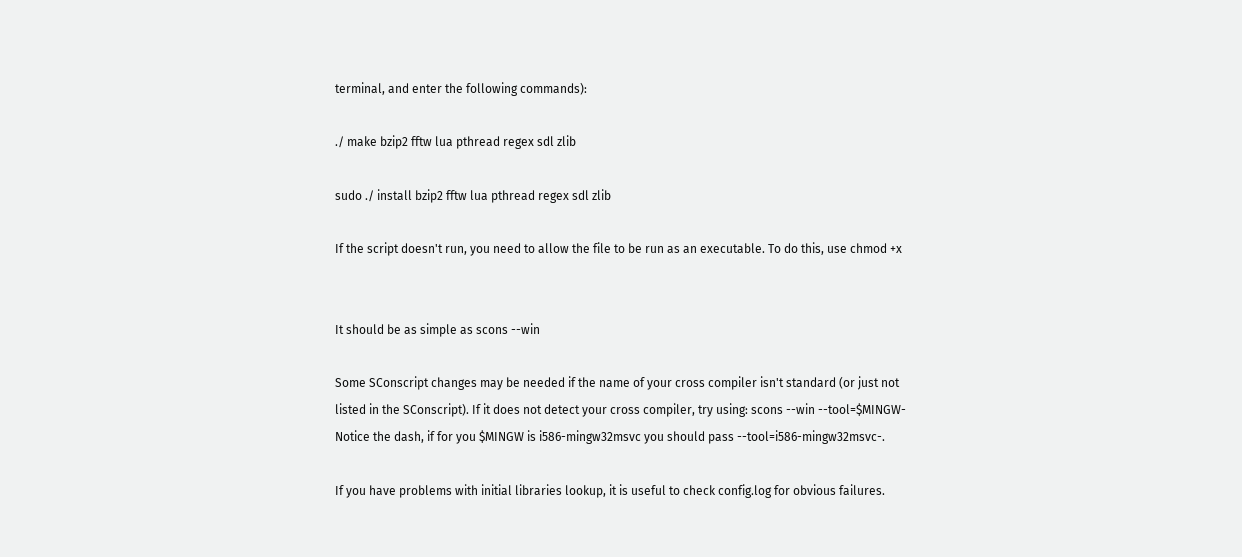terminal, and enter the following commands):

./ make bzip2 fftw lua pthread regex sdl zlib

sudo ./ install bzip2 fftw lua pthread regex sdl zlib

If the script doesn't run, you need to allow the file to be run as an executable. To do this, use chmod +x


It should be as simple as scons --win

Some SConscript changes may be needed if the name of your cross compiler isn't standard (or just not listed in the SConscript). If it does not detect your cross compiler, try using: scons --win --tool=$MINGW-
Notice the dash, if for you $MINGW is i586-mingw32msvc you should pass --tool=i586-mingw32msvc-.

If you have problems with initial libraries lookup, it is useful to check config.log for obvious failures.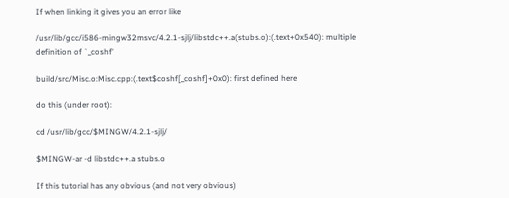If when linking it gives you an error like

/usr/lib/gcc/i586-mingw32msvc/4.2.1-sjlj/libstdc++.a(stubs.o):(.text+0x540): multiple definition of `_coshf'

build/src/Misc.o:Misc.cpp:(.text$coshf[_coshf]+0x0): first defined here

do this (under root):

cd /usr/lib/gcc/$MINGW/4.2.1-sjlj/

$MINGW-ar -d libstdc++.a stubs.o

If this tutorial has any obvious (and not very obvious)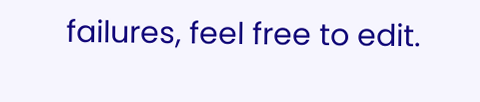failures, feel free to edit.